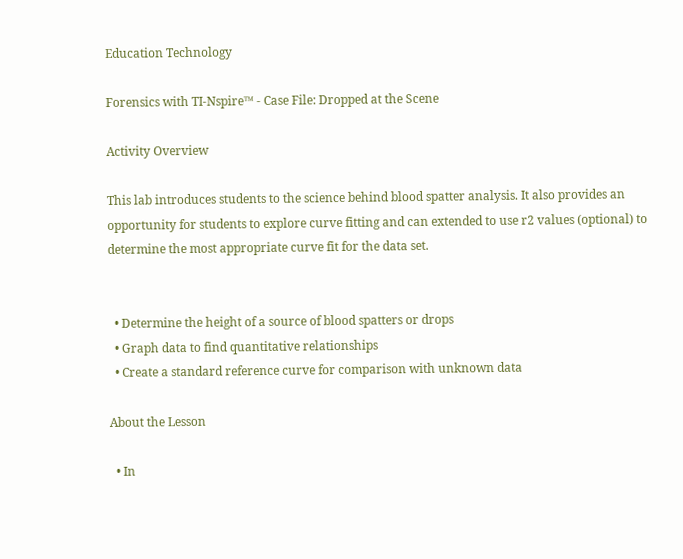Education Technology

Forensics with TI-Nspire™ - Case File: Dropped at the Scene

Activity Overview

This lab introduces students to the science behind blood spatter analysis. It also provides an opportunity for students to explore curve fitting and can extended to use r2 values (optional) to determine the most appropriate curve fit for the data set.


  • Determine the height of a source of blood spatters or drops
  • Graph data to find quantitative relationships
  • Create a standard reference curve for comparison with unknown data

About the Lesson

  • In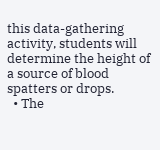this data-gathering activity, students will determine the height of a source of blood spatters or drops.
  • The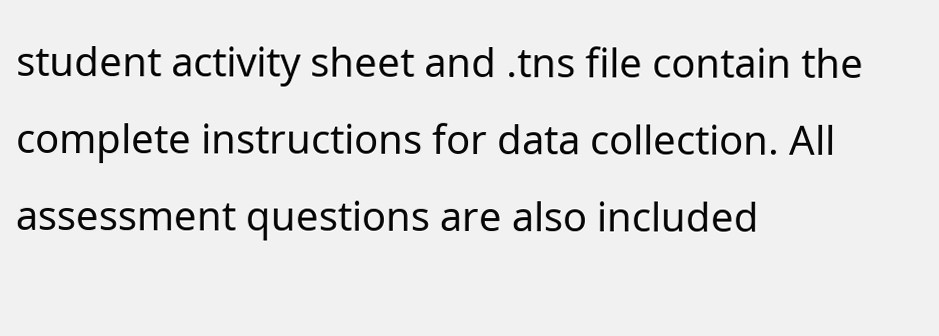student activity sheet and .tns file contain the complete instructions for data collection. All assessment questions are also included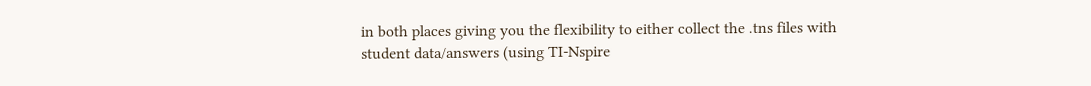in both places giving you the flexibility to either collect the .tns files with student data/answers (using TI-Nspire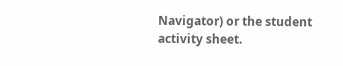Navigator) or the student activity sheet.